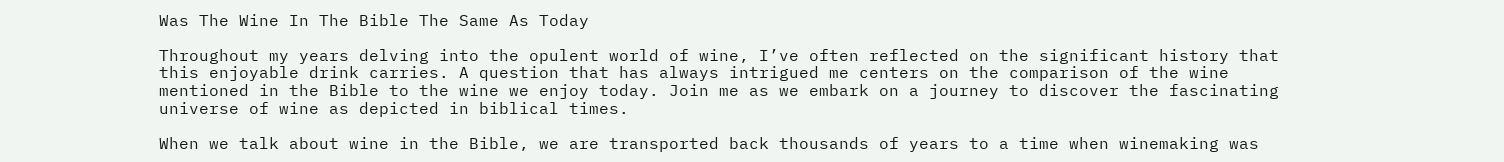Was The Wine In The Bible The Same As Today

Throughout my years delving into the opulent world of wine, I’ve often reflected on the significant history that this enjoyable drink carries. A question that has always intrigued me centers on the comparison of the wine mentioned in the Bible to the wine we enjoy today. Join me as we embark on a journey to discover the fascinating universe of wine as depicted in biblical times.

When we talk about wine in the Bible, we are transported back thousands of years to a time when winemaking was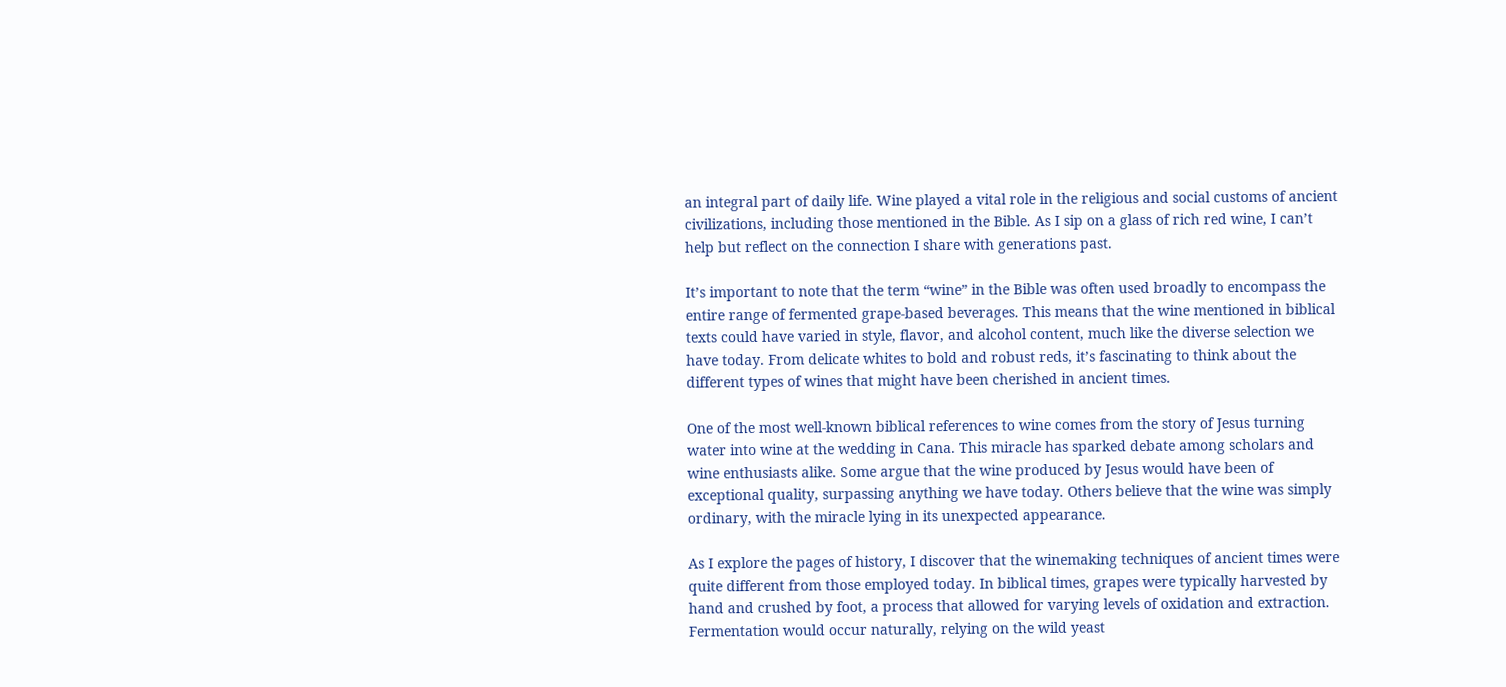an integral part of daily life. Wine played a vital role in the religious and social customs of ancient civilizations, including those mentioned in the Bible. As I sip on a glass of rich red wine, I can’t help but reflect on the connection I share with generations past.

It’s important to note that the term “wine” in the Bible was often used broadly to encompass the entire range of fermented grape-based beverages. This means that the wine mentioned in biblical texts could have varied in style, flavor, and alcohol content, much like the diverse selection we have today. From delicate whites to bold and robust reds, it’s fascinating to think about the different types of wines that might have been cherished in ancient times.

One of the most well-known biblical references to wine comes from the story of Jesus turning water into wine at the wedding in Cana. This miracle has sparked debate among scholars and wine enthusiasts alike. Some argue that the wine produced by Jesus would have been of exceptional quality, surpassing anything we have today. Others believe that the wine was simply ordinary, with the miracle lying in its unexpected appearance.

As I explore the pages of history, I discover that the winemaking techniques of ancient times were quite different from those employed today. In biblical times, grapes were typically harvested by hand and crushed by foot, a process that allowed for varying levels of oxidation and extraction. Fermentation would occur naturally, relying on the wild yeast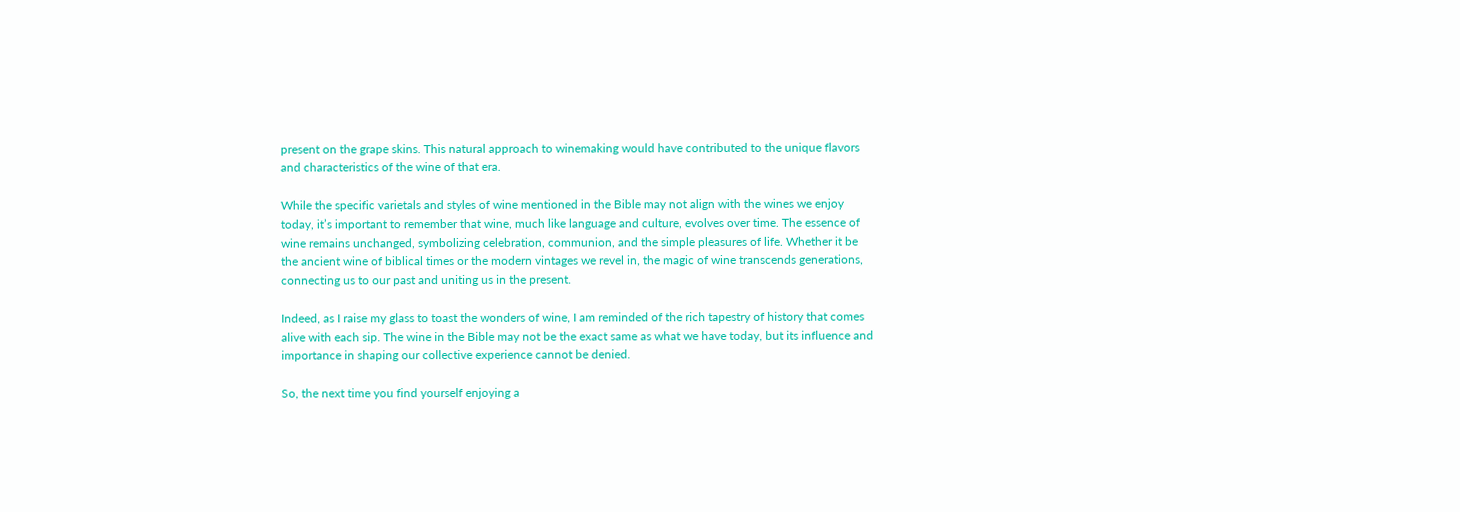present on the grape skins. This natural approach to winemaking would have contributed to the unique flavors and characteristics of the wine of that era.

While the specific varietals and styles of wine mentioned in the Bible may not align with the wines we enjoy today, it’s important to remember that wine, much like language and culture, evolves over time. The essence of wine remains unchanged, symbolizing celebration, communion, and the simple pleasures of life. Whether it be the ancient wine of biblical times or the modern vintages we revel in, the magic of wine transcends generations, connecting us to our past and uniting us in the present.

Indeed, as I raise my glass to toast the wonders of wine, I am reminded of the rich tapestry of history that comes alive with each sip. The wine in the Bible may not be the exact same as what we have today, but its influence and importance in shaping our collective experience cannot be denied.

So, the next time you find yourself enjoying a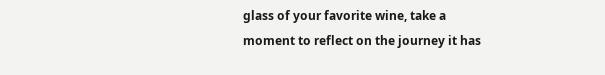glass of your favorite wine, take a moment to reflect on the journey it has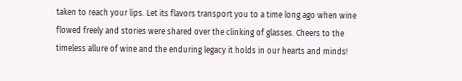taken to reach your lips. Let its flavors transport you to a time long ago when wine flowed freely and stories were shared over the clinking of glasses. Cheers to the timeless allure of wine and the enduring legacy it holds in our hearts and minds!